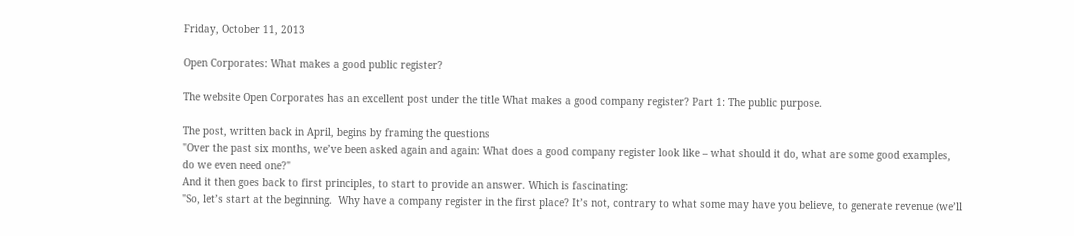Friday, October 11, 2013

Open Corporates: What makes a good public register?

The website Open Corporates has an excellent post under the title What makes a good company register? Part 1: The public purpose.

The post, written back in April, begins by framing the questions
"Over the past six months, we’ve been asked again and again: What does a good company register look like – what should it do, what are some good examples, do we even need one?"
And it then goes back to first principles, to start to provide an answer. Which is fascinating:
"So, let’s start at the beginning.  Why have a company register in the first place? It’s not, contrary to what some may have you believe, to generate revenue (we’ll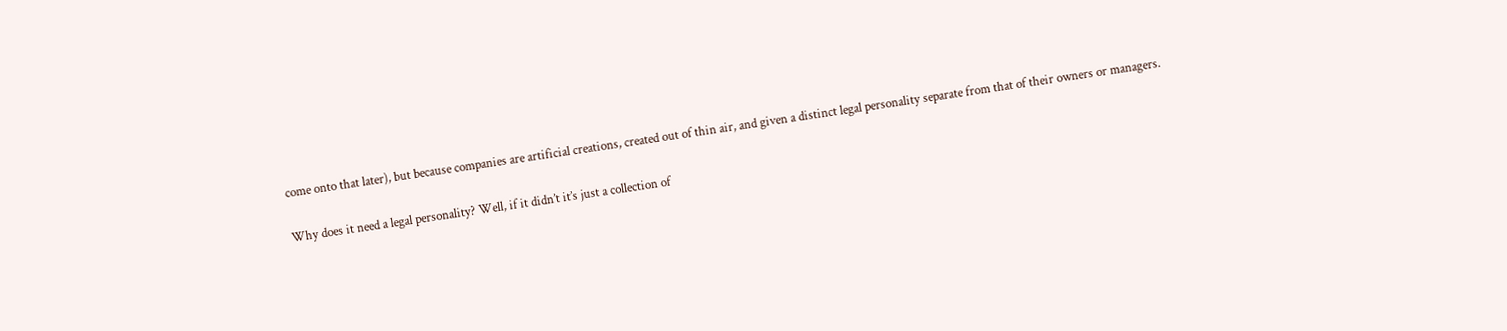come onto that later), but because companies are artificial creations, created out of thin air, and given a distinct legal personality separate from that of their owners or managers.

Why does it need a legal personality? Well, if it didn’t it’s just a collection of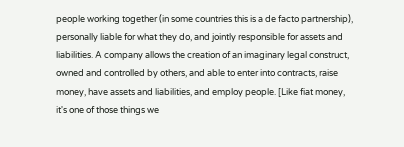people working together (in some countries this is a de facto partnership), personally liable for what they do, and jointly responsible for assets and liabilities. A company allows the creation of an imaginary legal construct, owned and controlled by others, and able to enter into contracts, raise money, have assets and liabilities, and employ people. [Like fiat money, it's one of those things we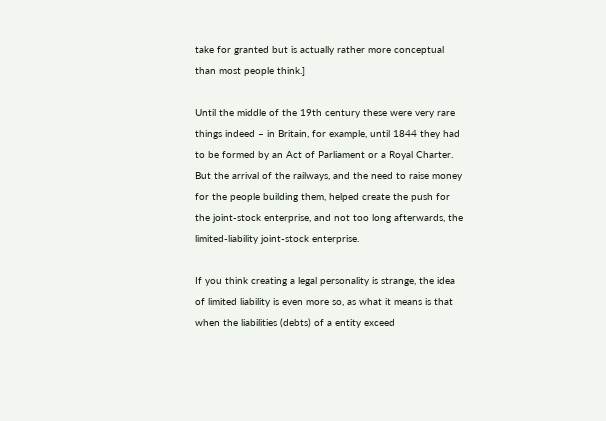take for granted but is actually rather more conceptual than most people think.]

Until the middle of the 19th century these were very rare things indeed – in Britain, for example, until 1844 they had to be formed by an Act of Parliament or a Royal Charter. But the arrival of the railways, and the need to raise money for the people building them, helped create the push for the joint-stock enterprise, and not too long afterwards, the limited-liability joint-stock enterprise.

If you think creating a legal personality is strange, the idea of limited liability is even more so, as what it means is that when the liabilities (debts) of a entity exceed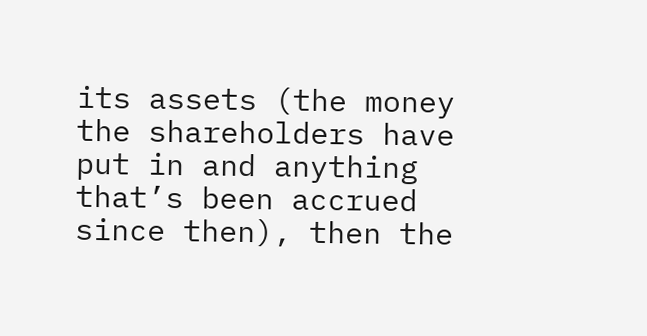its assets (the money the shareholders have put in and anything that’s been accrued since then), then the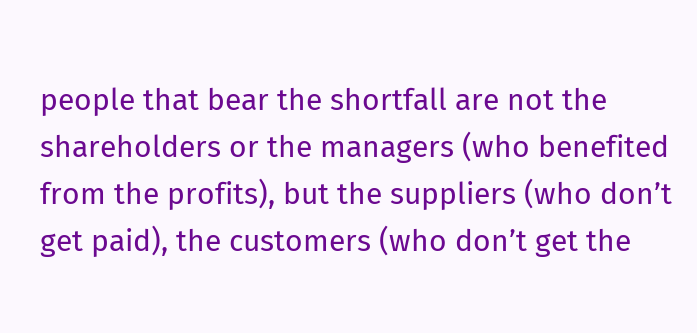people that bear the shortfall are not the shareholders or the managers (who benefited from the profits), but the suppliers (who don’t get paid), the customers (who don’t get the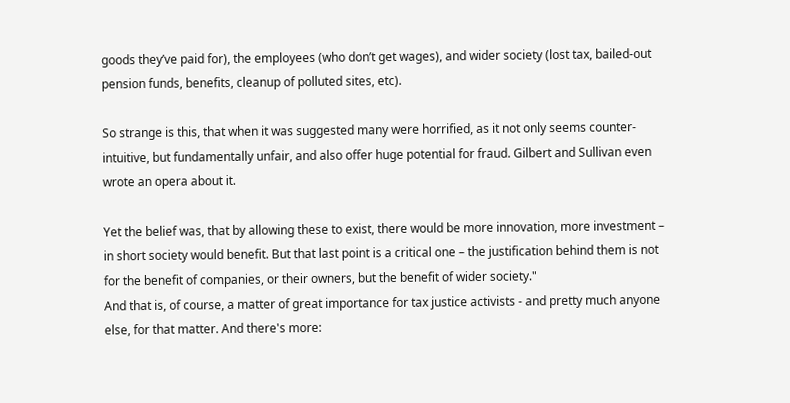goods they’ve paid for), the employees (who don’t get wages), and wider society (lost tax, bailed-out pension funds, benefits, cleanup of polluted sites, etc).

So strange is this, that when it was suggested many were horrified, as it not only seems counter-intuitive, but fundamentally unfair, and also offer huge potential for fraud. Gilbert and Sullivan even wrote an opera about it.

Yet the belief was, that by allowing these to exist, there would be more innovation, more investment – in short society would benefit. But that last point is a critical one – the justification behind them is not for the benefit of companies, or their owners, but the benefit of wider society."
And that is, of course, a matter of great importance for tax justice activists - and pretty much anyone else, for that matter. And there's more: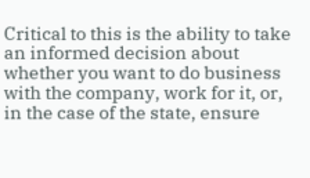Critical to this is the ability to take an informed decision about whether you want to do business with the company, work for it, or, in the case of the state, ensure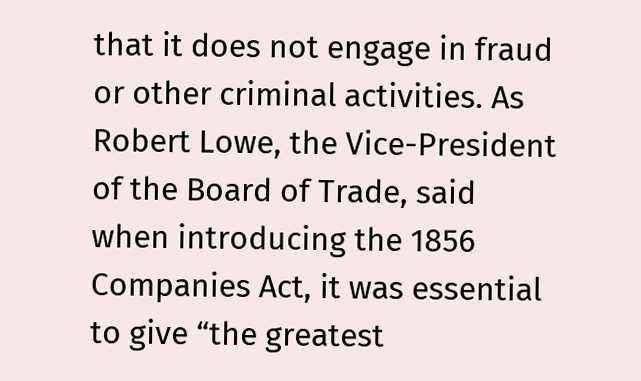that it does not engage in fraud or other criminal activities. As Robert Lowe, the Vice-President of the Board of Trade, said when introducing the 1856 Companies Act, it was essential to give “the greatest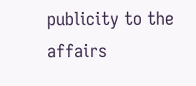publicity to the affairs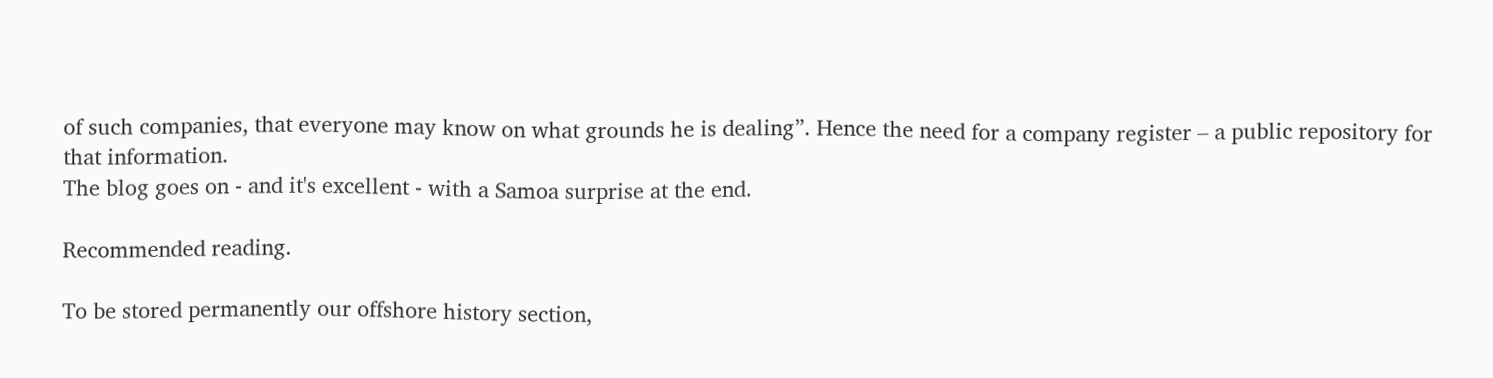of such companies, that everyone may know on what grounds he is dealing”. Hence the need for a company register – a public repository for that information.
The blog goes on - and it's excellent - with a Samoa surprise at the end.

Recommended reading.

To be stored permanently our offshore history section,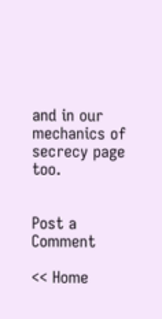and in our mechanics of secrecy page too.


Post a Comment

<< Home